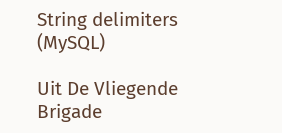String delimiters (MySQL)

Uit De Vliegende Brigade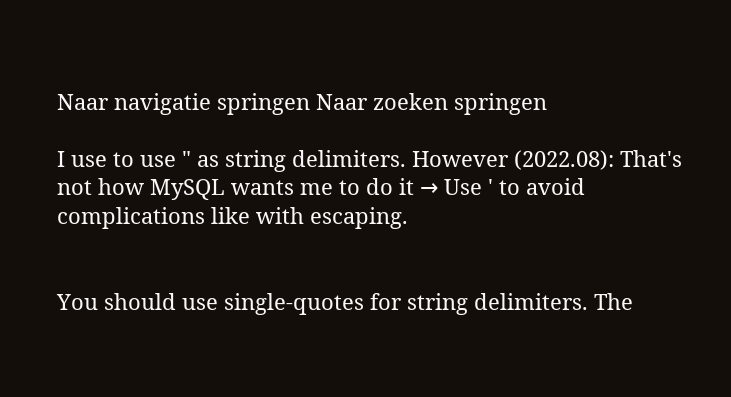Naar navigatie springen Naar zoeken springen

I use to use " as string delimiters. However (2022.08): That's not how MySQL wants me to do it → Use ' to avoid complications like with escaping.


You should use single-quotes for string delimiters. The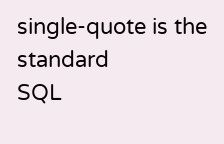single-quote is the standard
SQL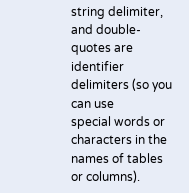string delimiter, and double-quotes are identifier delimiters (so you can use
special words or characters in the names of tables or columns).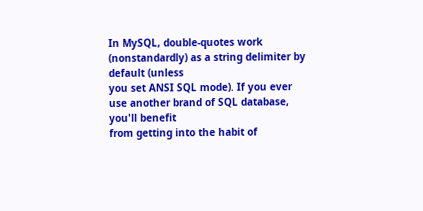In MySQL, double-quotes work (nonstandardly) as a string delimiter by default (unless
you set ANSI SQL mode). If you ever use another brand of SQL database, you'll benefit
from getting into the habit of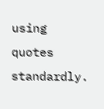using quotes standardly.